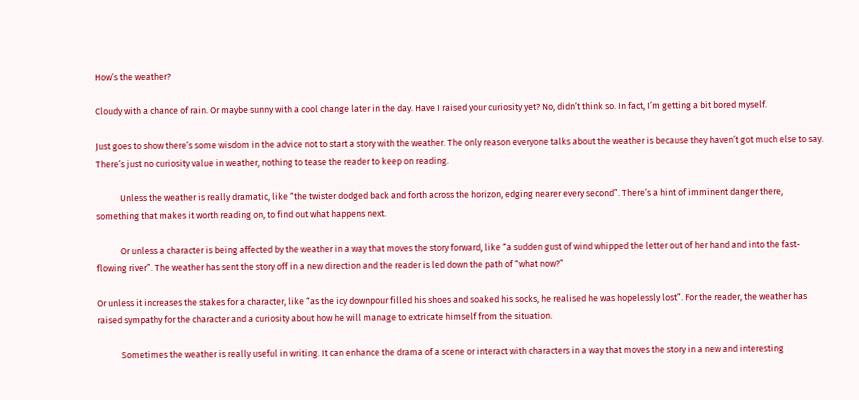How’s the weather?

Cloudy with a chance of rain. Or maybe sunny with a cool change later in the day. Have I raised your curiosity yet? No, didn’t think so. In fact, I’m getting a bit bored myself.

Just goes to show there’s some wisdom in the advice not to start a story with the weather. The only reason everyone talks about the weather is because they haven’t got much else to say. There’s just no curiosity value in weather, nothing to tease the reader to keep on reading.

            Unless the weather is really dramatic, like “the twister dodged back and forth across the horizon, edging nearer every second”. There’s a hint of imminent danger there, something that makes it worth reading on, to find out what happens next.

            Or unless a character is being affected by the weather in a way that moves the story forward, like “a sudden gust of wind whipped the letter out of her hand and into the fast-flowing river”. The weather has sent the story off in a new direction and the reader is led down the path of “what now?”

Or unless it increases the stakes for a character, like “as the icy downpour filled his shoes and soaked his socks, he realised he was hopelessly lost”. For the reader, the weather has raised sympathy for the character and a curiosity about how he will manage to extricate himself from the situation.

            Sometimes the weather is really useful in writing. It can enhance the drama of a scene or interact with characters in a way that moves the story in a new and interesting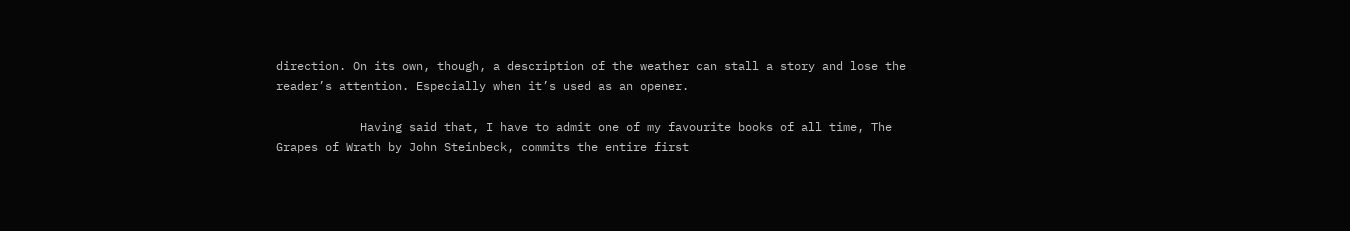direction. On its own, though, a description of the weather can stall a story and lose the reader’s attention. Especially when it’s used as an opener.

            Having said that, I have to admit one of my favourite books of all time, The Grapes of Wrath by John Steinbeck, commits the entire first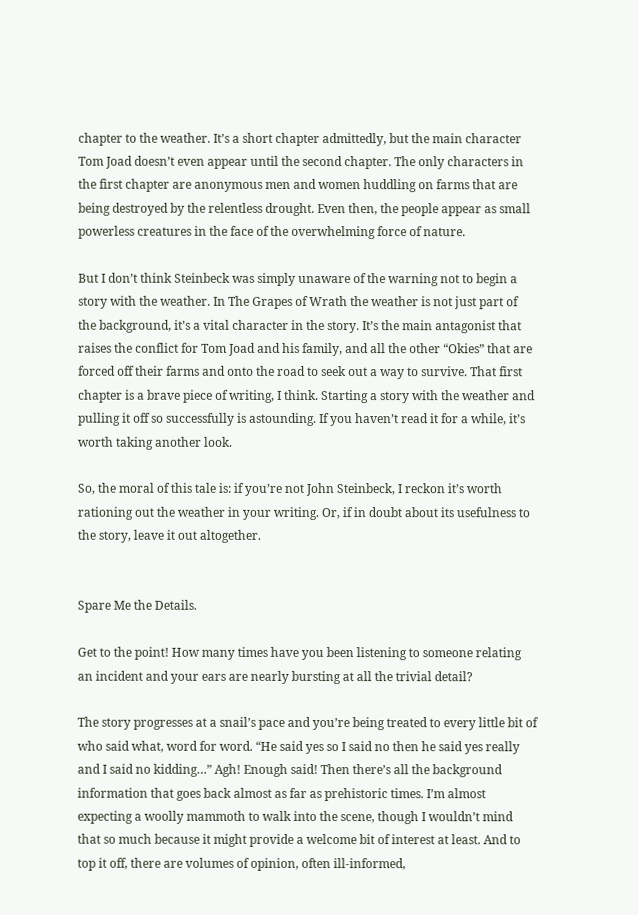chapter to the weather. It’s a short chapter admittedly, but the main character Tom Joad doesn’t even appear until the second chapter. The only characters in the first chapter are anonymous men and women huddling on farms that are being destroyed by the relentless drought. Even then, the people appear as small powerless creatures in the face of the overwhelming force of nature.

But I don’t think Steinbeck was simply unaware of the warning not to begin a story with the weather. In The Grapes of Wrath the weather is not just part of the background, it’s a vital character in the story. It’s the main antagonist that raises the conflict for Tom Joad and his family, and all the other “Okies” that are forced off their farms and onto the road to seek out a way to survive. That first chapter is a brave piece of writing, I think. Starting a story with the weather and pulling it off so successfully is astounding. If you haven’t read it for a while, it’s worth taking another look.

So, the moral of this tale is: if you’re not John Steinbeck, I reckon it’s worth rationing out the weather in your writing. Or, if in doubt about its usefulness to the story, leave it out altogether.


Spare Me the Details.

Get to the point! How many times have you been listening to someone relating an incident and your ears are nearly bursting at all the trivial detail?

The story progresses at a snail’s pace and you’re being treated to every little bit of who said what, word for word. “He said yes so I said no then he said yes really and I said no kidding…” Agh! Enough said! Then there’s all the background information that goes back almost as far as prehistoric times. I’m almost expecting a woolly mammoth to walk into the scene, though I wouldn’t mind that so much because it might provide a welcome bit of interest at least. And to top it off, there are volumes of opinion, often ill-informed,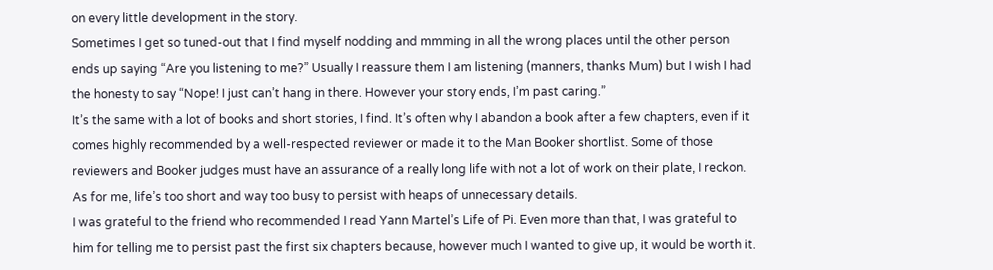on every little development in the story.
Sometimes I get so tuned-out that I find myself nodding and mmming in all the wrong places until the other person ends up saying “Are you listening to me?” Usually I reassure them I am listening (manners, thanks Mum) but I wish I had the honesty to say “Nope! I just can’t hang in there. However your story ends, I’m past caring.”
It’s the same with a lot of books and short stories, I find. It’s often why I abandon a book after a few chapters, even if it comes highly recommended by a well-respected reviewer or made it to the Man Booker shortlist. Some of those reviewers and Booker judges must have an assurance of a really long life with not a lot of work on their plate, I reckon. As for me, life’s too short and way too busy to persist with heaps of unnecessary details.
I was grateful to the friend who recommended I read Yann Martel’s Life of Pi. Even more than that, I was grateful to him for telling me to persist past the first six chapters because, however much I wanted to give up, it would be worth it.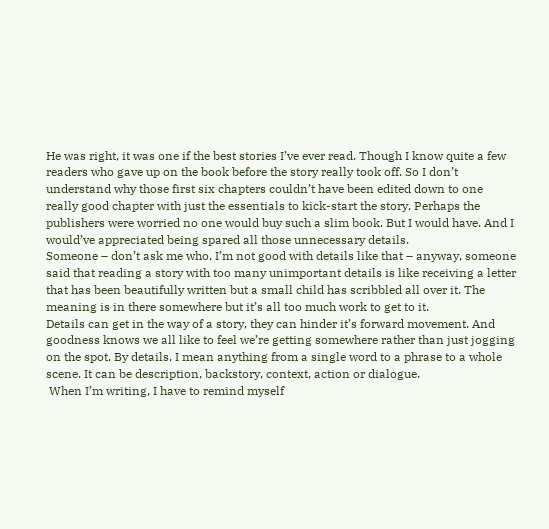He was right, it was one if the best stories I’ve ever read. Though I know quite a few readers who gave up on the book before the story really took off. So I don’t understand why those first six chapters couldn’t have been edited down to one really good chapter with just the essentials to kick-start the story. Perhaps the publishers were worried no one would buy such a slim book. But I would have. And I would’ve appreciated being spared all those unnecessary details.
Someone – don’t ask me who, I’m not good with details like that – anyway, someone said that reading a story with too many unimportant details is like receiving a letter that has been beautifully written but a small child has scribbled all over it. The meaning is in there somewhere but it’s all too much work to get to it.
Details can get in the way of a story, they can hinder it’s forward movement. And goodness knows we all like to feel we’re getting somewhere rather than just jogging on the spot. By details, I mean anything from a single word to a phrase to a whole scene. It can be description, backstory, context, action or dialogue.
 When I’m writing, I have to remind myself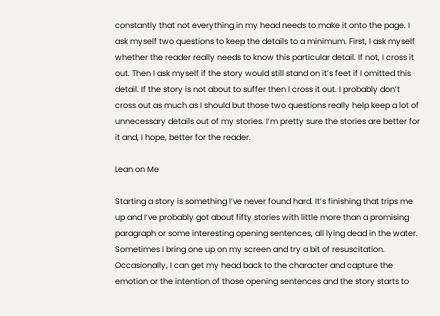constantly that not everything in my head needs to make it onto the page. I ask myself two questions to keep the details to a minimum. First, I ask myself whether the reader really needs to know this particular detail. If not, I cross it out. Then I ask myself if the story would still stand on it’s feet if I omitted this detail. If the story is not about to suffer then I cross it out. I probably don’t cross out as much as I should but those two questions really help keep a lot of unnecessary details out of my stories. I’m pretty sure the stories are better for it and, I hope, better for the reader.

Lean on Me

Starting a story is something I’ve never found hard. It’s finishing that trips me up and I’ve probably got about fifty stories with little more than a promising paragraph or some interesting opening sentences, all lying dead in the water. Sometimes I bring one up on my screen and try a bit of resuscitation. Occasionally, I can get my head back to the character and capture the emotion or the intention of those opening sentences and the story starts to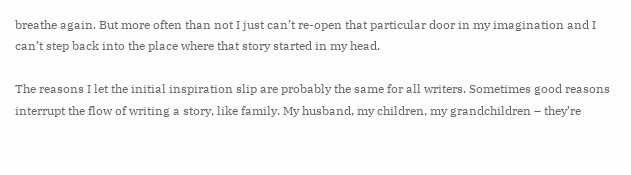breathe again. But more often than not I just can’t re-open that particular door in my imagination and I can’t step back into the place where that story started in my head.

The reasons I let the initial inspiration slip are probably the same for all writers. Sometimes good reasons interrupt the flow of writing a story, like family. My husband, my children, my grandchildren – they’re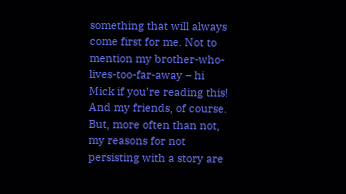something that will always come first for me. Not to mention my brother-who-lives-too-far-away – hi Mick if you’re reading this! And my friends, of course. But, more often than not, my reasons for not persisting with a story are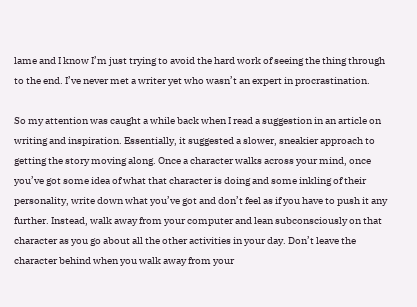lame and I know I’m just trying to avoid the hard work of seeing the thing through to the end. I’ve never met a writer yet who wasn’t an expert in procrastination.

So my attention was caught a while back when I read a suggestion in an article on writing and inspiration. Essentially, it suggested a slower, sneakier approach to getting the story moving along. Once a character walks across your mind, once you’ve got some idea of what that character is doing and some inkling of their personality, write down what you’ve got and don’t feel as if you have to push it any further. Instead, walk away from your computer and lean subconsciously on that character as you go about all the other activities in your day. Don’t leave the character behind when you walk away from your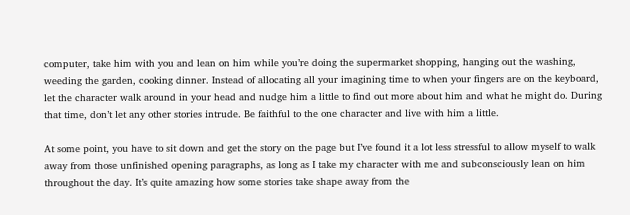computer, take him with you and lean on him while you’re doing the supermarket shopping, hanging out the washing, weeding the garden, cooking dinner. Instead of allocating all your imagining time to when your fingers are on the keyboard, let the character walk around in your head and nudge him a little to find out more about him and what he might do. During that time, don’t let any other stories intrude. Be faithful to the one character and live with him a little.

At some point, you have to sit down and get the story on the page but I’ve found it a lot less stressful to allow myself to walk away from those unfinished opening paragraphs, as long as I take my character with me and subconsciously lean on him throughout the day. It’s quite amazing how some stories take shape away from the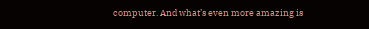computer. And what’s even more amazing is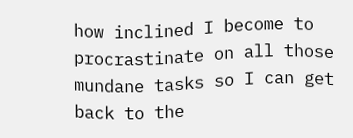how inclined I become to procrastinate on all those mundane tasks so I can get back to the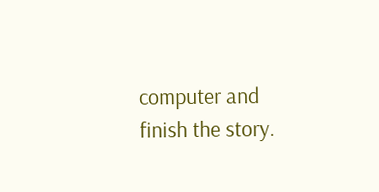computer and finish the story.